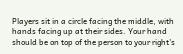Players sit in a circle facing the middle, with hands facing up at their sides. Your hand should be on top of the person to your right's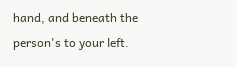hand, and beneath the person's to your left.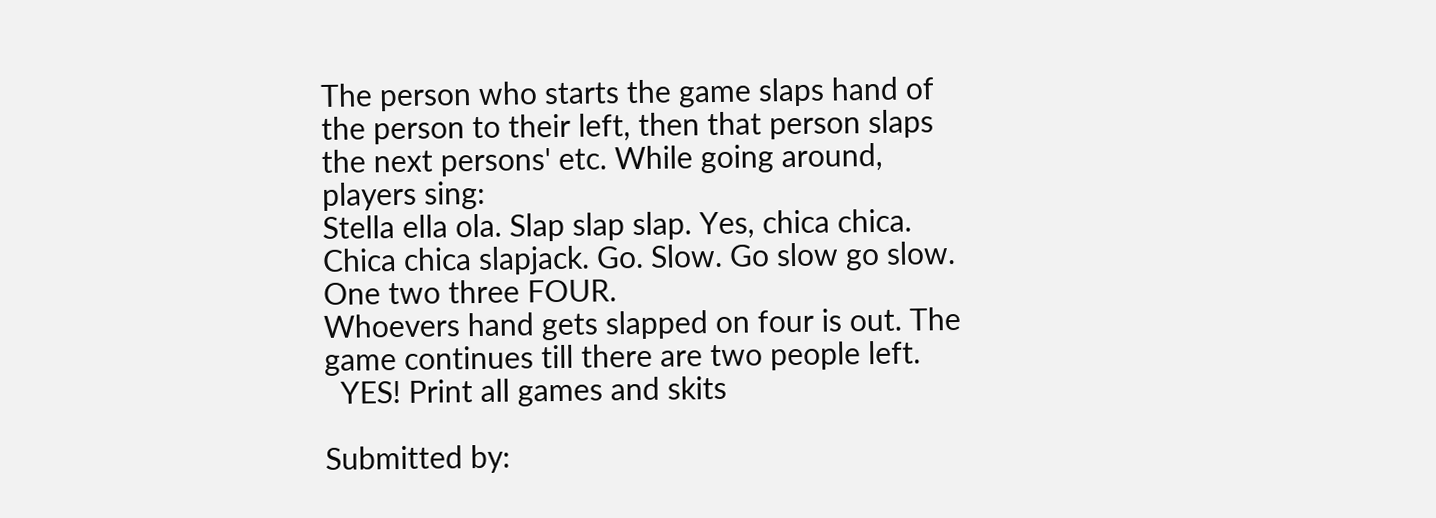The person who starts the game slaps hand of the person to their left, then that person slaps the next persons' etc. While going around, players sing:
Stella ella ola. Slap slap slap. Yes, chica chica. Chica chica slapjack. Go. Slow. Go slow go slow. One two three FOUR.
Whoevers hand gets slapped on four is out. The game continues till there are two people left.
  YES! Print all games and skits

Submitted by: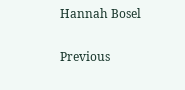Hannah Bosel

Previous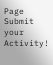Page
Submit your Activity!